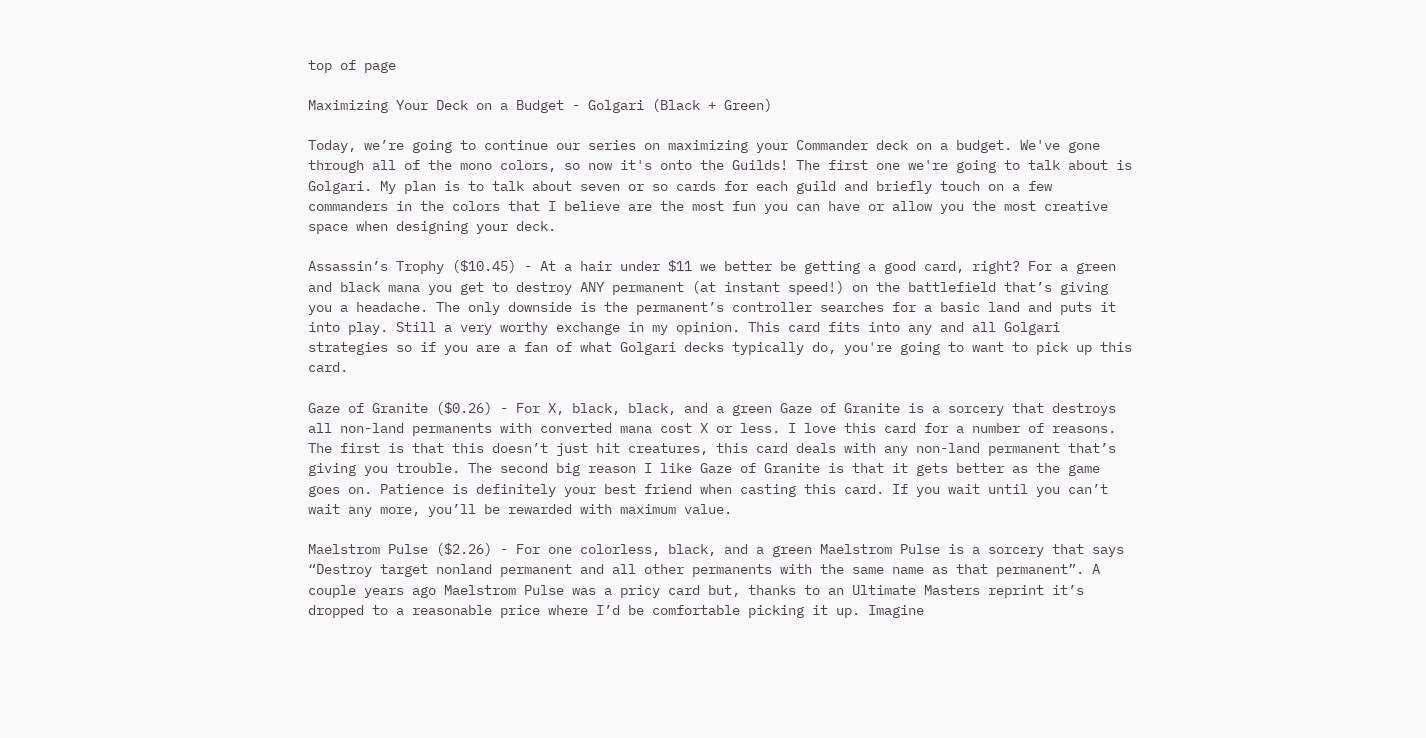top of page

Maximizing Your Deck on a Budget - Golgari (Black + Green)

Today, we’re going to continue our series on maximizing your Commander deck on a budget. We've gone through all of the mono colors, so now it's onto the Guilds! The first one we're going to talk about is Golgari. My plan is to talk about seven or so cards for each guild and briefly touch on a few commanders in the colors that I believe are the most fun you can have or allow you the most creative space when designing your deck.

Assassin’s Trophy ($10.45) - At a hair under $11 we better be getting a good card, right? For a green and black mana you get to destroy ANY permanent (at instant speed!) on the battlefield that’s giving you a headache. The only downside is the permanent’s controller searches for a basic land and puts it into play. Still a very worthy exchange in my opinion. This card fits into any and all Golgari strategies so if you are a fan of what Golgari decks typically do, you're going to want to pick up this card.

Gaze of Granite ($0.26) - For X, black, black, and a green Gaze of Granite is a sorcery that destroys all non-land permanents with converted mana cost X or less. I love this card for a number of reasons. The first is that this doesn’t just hit creatures, this card deals with any non-land permanent that’s giving you trouble. The second big reason I like Gaze of Granite is that it gets better as the game goes on. Patience is definitely your best friend when casting this card. If you wait until you can’t wait any more, you’ll be rewarded with maximum value.

Maelstrom Pulse ($2.26) - For one colorless, black, and a green Maelstrom Pulse is a sorcery that says “Destroy target nonland permanent and all other permanents with the same name as that permanent”. A couple years ago Maelstrom Pulse was a pricy card but, thanks to an Ultimate Masters reprint it’s dropped to a reasonable price where I’d be comfortable picking it up. Imagine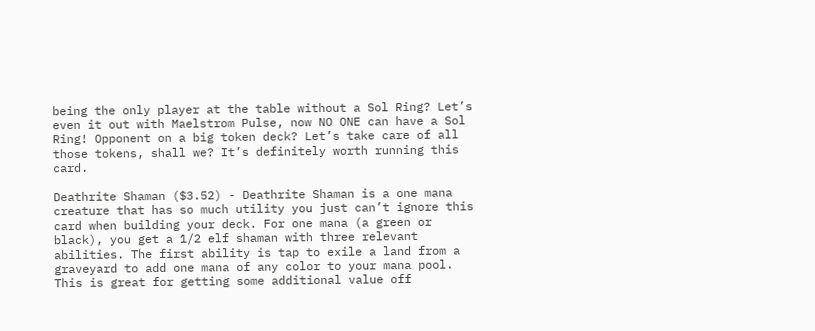being the only player at the table without a Sol Ring? Let’s even it out with Maelstrom Pulse, now NO ONE can have a Sol Ring! Opponent on a big token deck? Let’s take care of all those tokens, shall we? It’s definitely worth running this card.

Deathrite Shaman ($3.52) - Deathrite Shaman is a one mana creature that has so much utility you just can’t ignore this card when building your deck. For one mana (a green or black), you get a 1/2 elf shaman with three relevant abilities. The first ability is tap to exile a land from a graveyard to add one mana of any color to your mana pool. This is great for getting some additional value off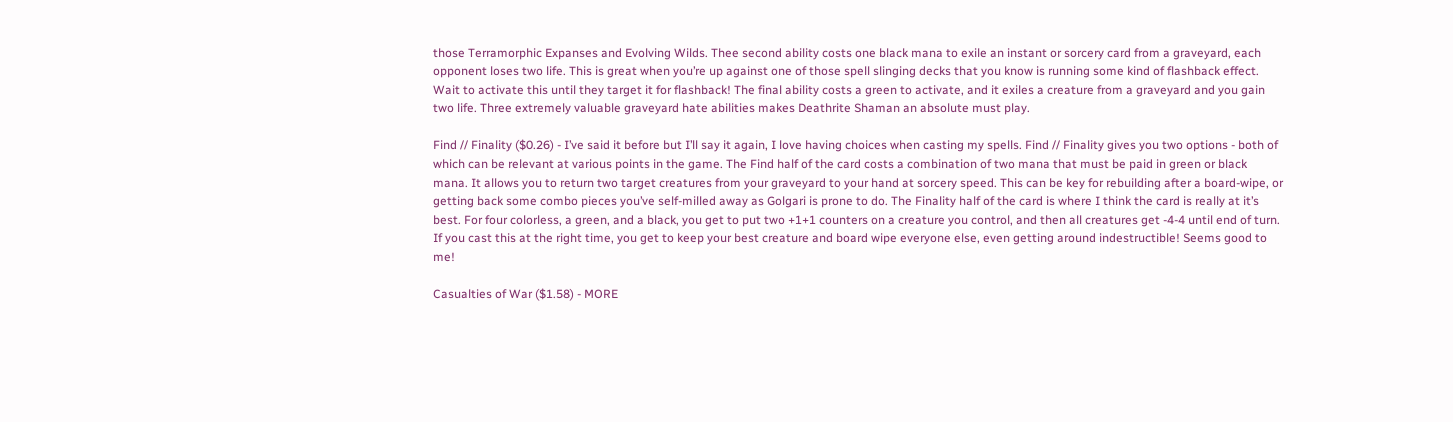those Terramorphic Expanses and Evolving Wilds. Thee second ability costs one black mana to exile an instant or sorcery card from a graveyard, each opponent loses two life. This is great when you’re up against one of those spell slinging decks that you know is running some kind of flashback effect. Wait to activate this until they target it for flashback! The final ability costs a green to activate, and it exiles a creature from a graveyard and you gain two life. Three extremely valuable graveyard hate abilities makes Deathrite Shaman an absolute must play.

Find // Finality ($0.26) - I’ve said it before but I’ll say it again, I love having choices when casting my spells. Find // Finality gives you two options - both of which can be relevant at various points in the game. The Find half of the card costs a combination of two mana that must be paid in green or black mana. It allows you to return two target creatures from your graveyard to your hand at sorcery speed. This can be key for rebuilding after a board-wipe, or getting back some combo pieces you’ve self-milled away as Golgari is prone to do. The Finality half of the card is where I think the card is really at it’s best. For four colorless, a green, and a black, you get to put two +1+1 counters on a creature you control, and then all creatures get -4-4 until end of turn. If you cast this at the right time, you get to keep your best creature and board wipe everyone else, even getting around indestructible! Seems good to me!

Casualties of War ($1.58) - MORE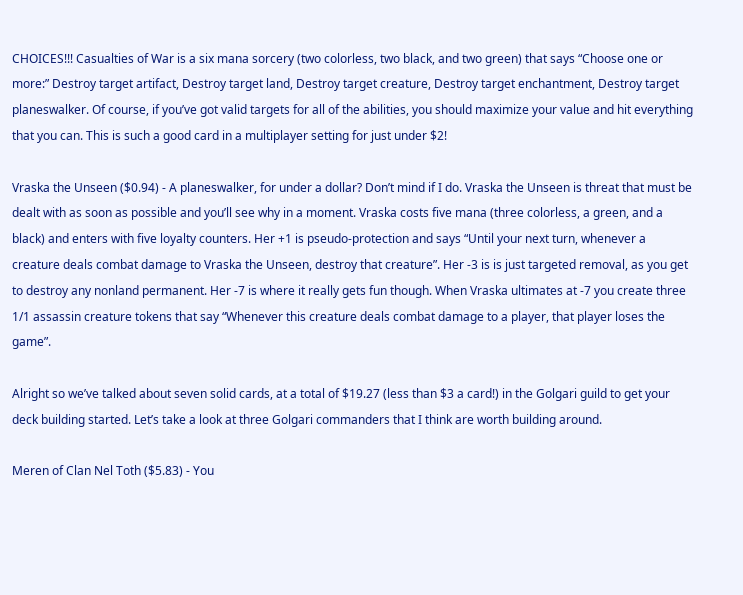CHOICES!!! Casualties of War is a six mana sorcery (two colorless, two black, and two green) that says “Choose one or more:” Destroy target artifact, Destroy target land, Destroy target creature, Destroy target enchantment, Destroy target planeswalker. Of course, if you’ve got valid targets for all of the abilities, you should maximize your value and hit everything that you can. This is such a good card in a multiplayer setting for just under $2!

Vraska the Unseen ($0.94) - A planeswalker, for under a dollar? Don’t mind if I do. Vraska the Unseen is threat that must be dealt with as soon as possible and you’ll see why in a moment. Vraska costs five mana (three colorless, a green, and a black) and enters with five loyalty counters. Her +1 is pseudo-protection and says “Until your next turn, whenever a creature deals combat damage to Vraska the Unseen, destroy that creature”. Her -3 is is just targeted removal, as you get to destroy any nonland permanent. Her -7 is where it really gets fun though. When Vraska ultimates at -7 you create three 1/1 assassin creature tokens that say “Whenever this creature deals combat damage to a player, that player loses the game”.

Alright so we’ve talked about seven solid cards, at a total of $19.27 (less than $3 a card!) in the Golgari guild to get your deck building started. Let’s take a look at three Golgari commanders that I think are worth building around.

Meren of Clan Nel Toth ($5.83) - You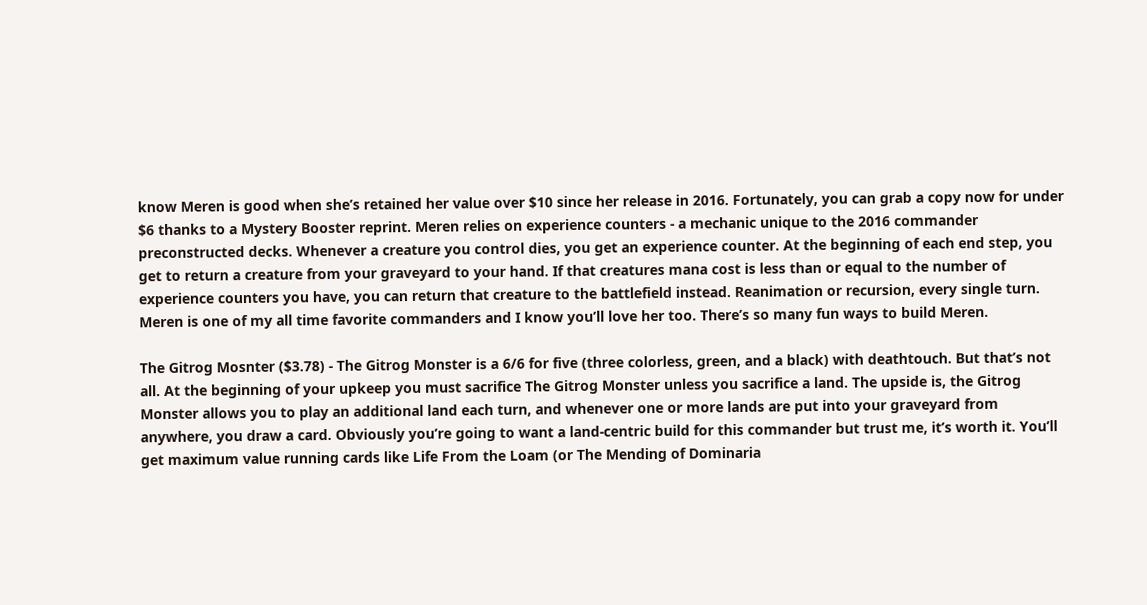know Meren is good when she’s retained her value over $10 since her release in 2016. Fortunately, you can grab a copy now for under $6 thanks to a Mystery Booster reprint. Meren relies on experience counters - a mechanic unique to the 2016 commander preconstructed decks. Whenever a creature you control dies, you get an experience counter. At the beginning of each end step, you get to return a creature from your graveyard to your hand. If that creatures mana cost is less than or equal to the number of experience counters you have, you can return that creature to the battlefield instead. Reanimation or recursion, every single turn. Meren is one of my all time favorite commanders and I know you’ll love her too. There’s so many fun ways to build Meren.

The Gitrog Mosnter ($3.78) - The Gitrog Monster is a 6/6 for five (three colorless, green, and a black) with deathtouch. But that’s not all. At the beginning of your upkeep you must sacrifice The Gitrog Monster unless you sacrifice a land. The upside is, the Gitrog Monster allows you to play an additional land each turn, and whenever one or more lands are put into your graveyard from anywhere, you draw a card. Obviously you’re going to want a land-centric build for this commander but trust me, it’s worth it. You’ll get maximum value running cards like Life From the Loam (or The Mending of Dominaria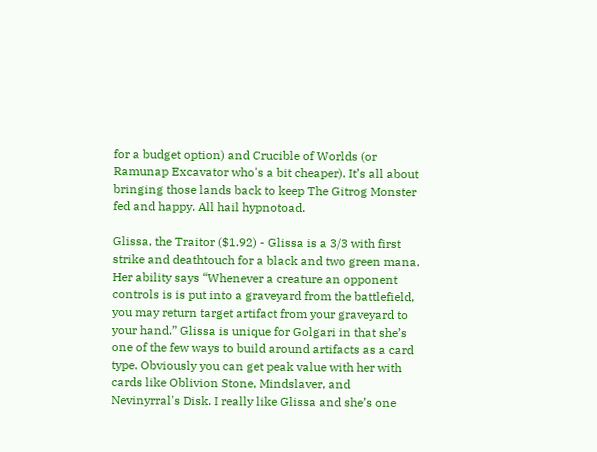for a budget option) and Crucible of Worlds (or Ramunap Excavator who's a bit cheaper). It’s all about bringing those lands back to keep The Gitrog Monster fed and happy. All hail hypnotoad.

Glissa, the Traitor ($1.92) - Glissa is a 3/3 with first strike and deathtouch for a black and two green mana. Her ability says “Whenever a creature an opponent controls is is put into a graveyard from the battlefield, you may return target artifact from your graveyard to your hand.” Glissa is unique for Golgari in that she’s one of the few ways to build around artifacts as a card type. Obviously you can get peak value with her with cards like Oblivion Stone, Mindslaver, and Nevinyrral's Disk. I really like Glissa and she’s one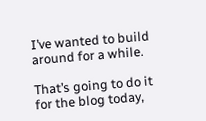I’ve wanted to build around for a while.

That’s going to do it for the blog today,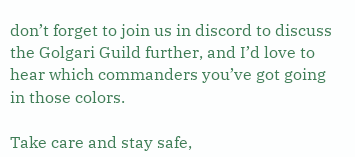don’t forget to join us in discord to discuss the Golgari Guild further, and I’d love to hear which commanders you’ve got going in those colors.

Take care and stay safe,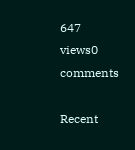647 views0 comments

Recent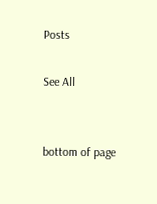Posts

See All


bottom of page